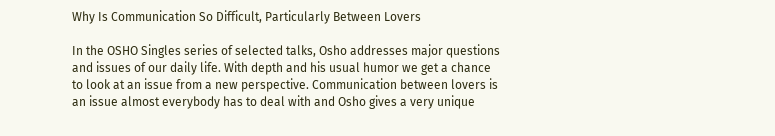Why Is Communication So Difficult, Particularly Between Lovers

In the OSHO Singles series of selected talks, Osho addresses major questions and issues of our daily life. With depth and his usual humor we get a chance to look at an issue from a new perspective. Communication between lovers is an issue almost everybody has to deal with and Osho gives a very unique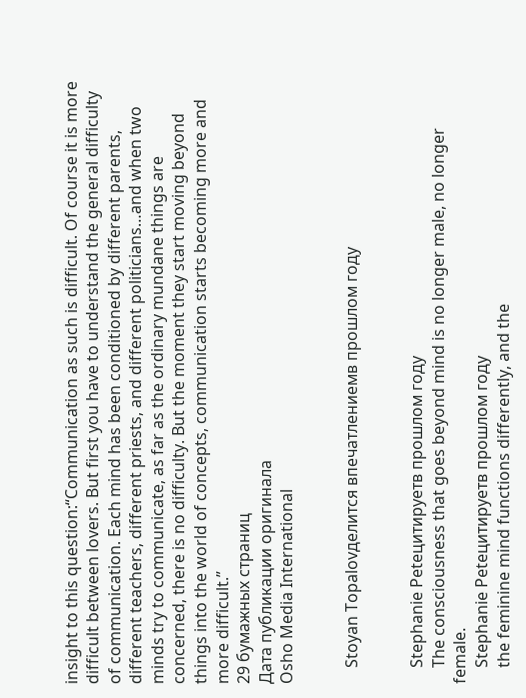insight to this question:“Communication as such is difficult. Of course it is more difficult between lovers. But first you have to understand the general difficulty of communication. Each mind has been conditioned by different parents, different teachers, different priests, and different politicians…and when two minds try to communicate, as far as the ordinary mundane things are concerned, there is no difficulty. But the moment they start moving beyond things into the world of concepts, communication starts becoming more and more difficult.”
29 бумажных страниц
Дата публикации оригинала
Osho Media International


    Stoyan Topalovделится впечатлениемв прошлом году


    Stephanie Peteцитируетв прошлом году
    The consciousness that goes beyond mind is no longer male, no longer female.
    Stephanie Peteцитируетв прошлом году
    the feminine mind functions differently, and the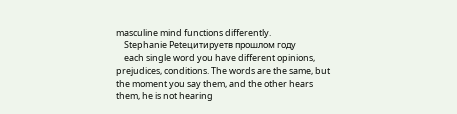masculine mind functions differently.
    Stephanie Peteцитируетв прошлом году
    each single word you have different opinions, prejudices, conditions. The words are the same, but the moment you say them, and the other hears them, he is not hearing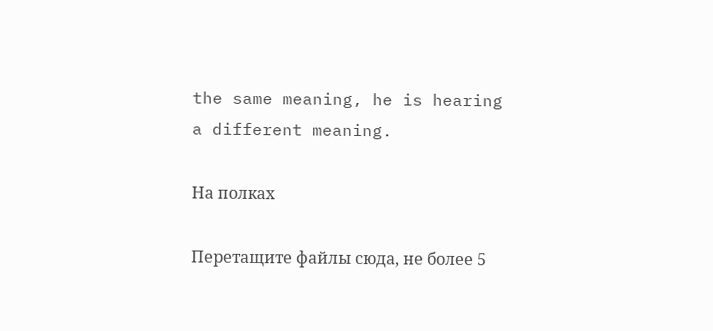the same meaning, he is hearing a different meaning.

На полках

Перетащите файлы сюда, не более 5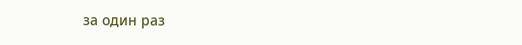за один раз